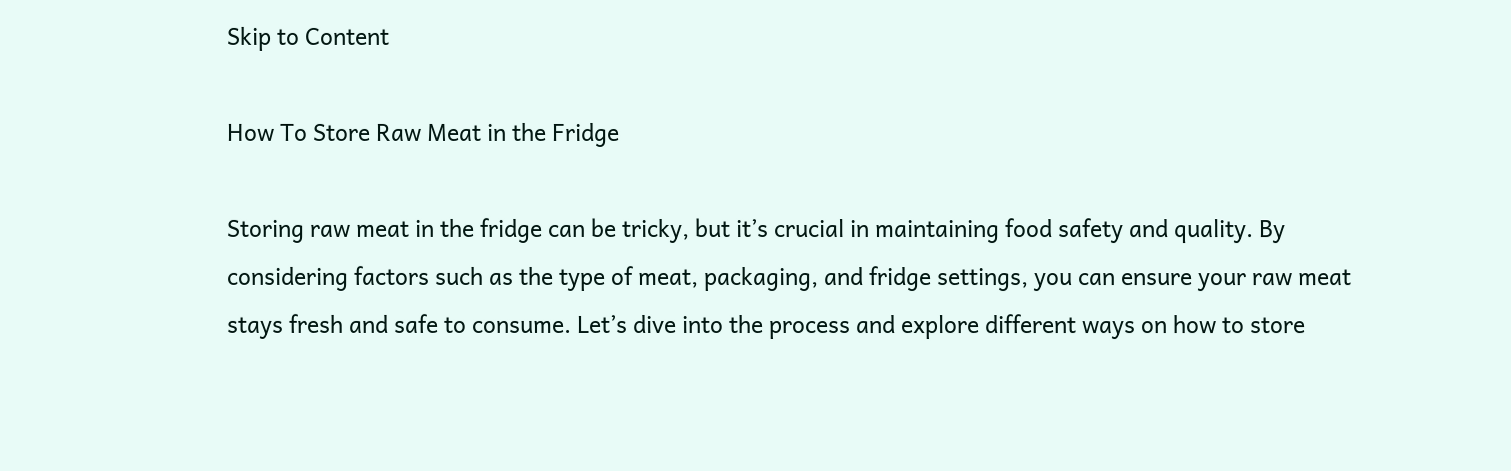Skip to Content

How To Store Raw Meat in the Fridge

Storing raw meat in the fridge can be tricky, but it’s crucial in maintaining food safety and quality. By considering factors such as the type of meat, packaging, and fridge settings, you can ensure your raw meat stays fresh and safe to consume. Let’s dive into the process and explore different ways on how to store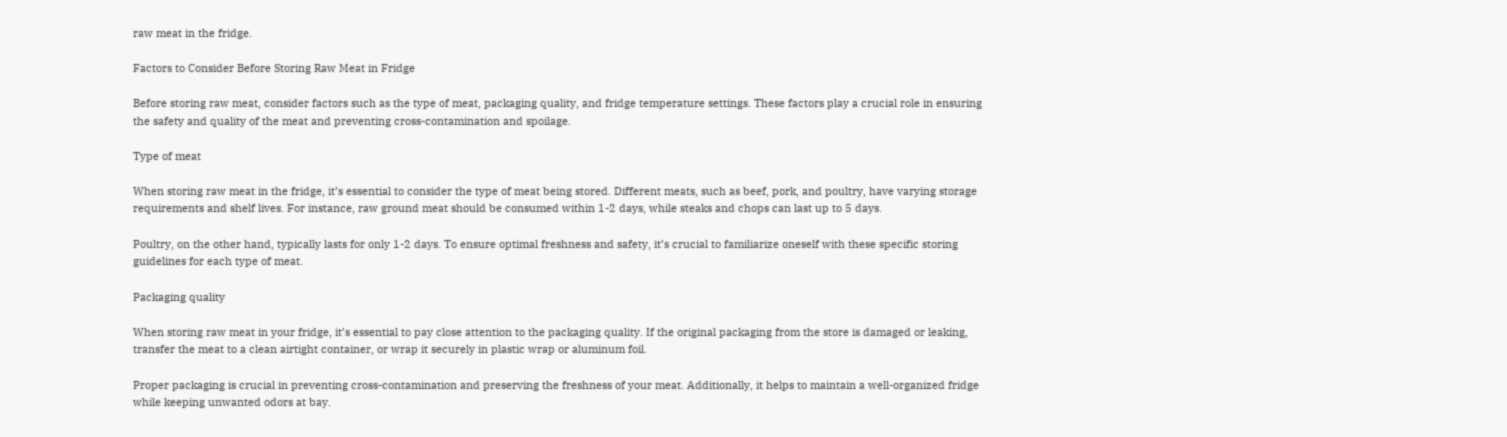raw meat in the fridge.

Factors to Consider Before Storing Raw Meat in Fridge

Before storing raw meat, consider factors such as the type of meat, packaging quality, and fridge temperature settings. These factors play a crucial role in ensuring the safety and quality of the meat and preventing cross-contamination and spoilage.

Type of meat

When storing raw meat in the fridge, it’s essential to consider the type of meat being stored. Different meats, such as beef, pork, and poultry, have varying storage requirements and shelf lives. For instance, raw ground meat should be consumed within 1-2 days, while steaks and chops can last up to 5 days.

Poultry, on the other hand, typically lasts for only 1-2 days. To ensure optimal freshness and safety, it’s crucial to familiarize oneself with these specific storing guidelines for each type of meat.

Packaging quality

When storing raw meat in your fridge, it’s essential to pay close attention to the packaging quality. If the original packaging from the store is damaged or leaking, transfer the meat to a clean airtight container, or wrap it securely in plastic wrap or aluminum foil.

Proper packaging is crucial in preventing cross-contamination and preserving the freshness of your meat. Additionally, it helps to maintain a well-organized fridge while keeping unwanted odors at bay.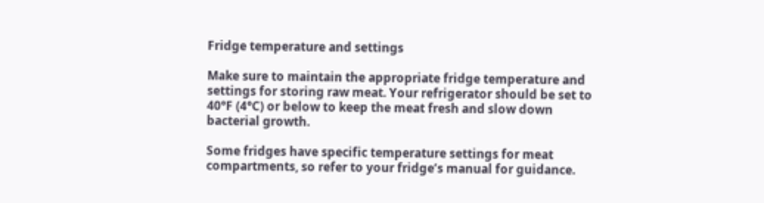Fridge temperature and settings

Make sure to maintain the appropriate fridge temperature and settings for storing raw meat. Your refrigerator should be set to 40°F (4°C) or below to keep the meat fresh and slow down bacterial growth.

Some fridges have specific temperature settings for meat compartments, so refer to your fridge’s manual for guidance.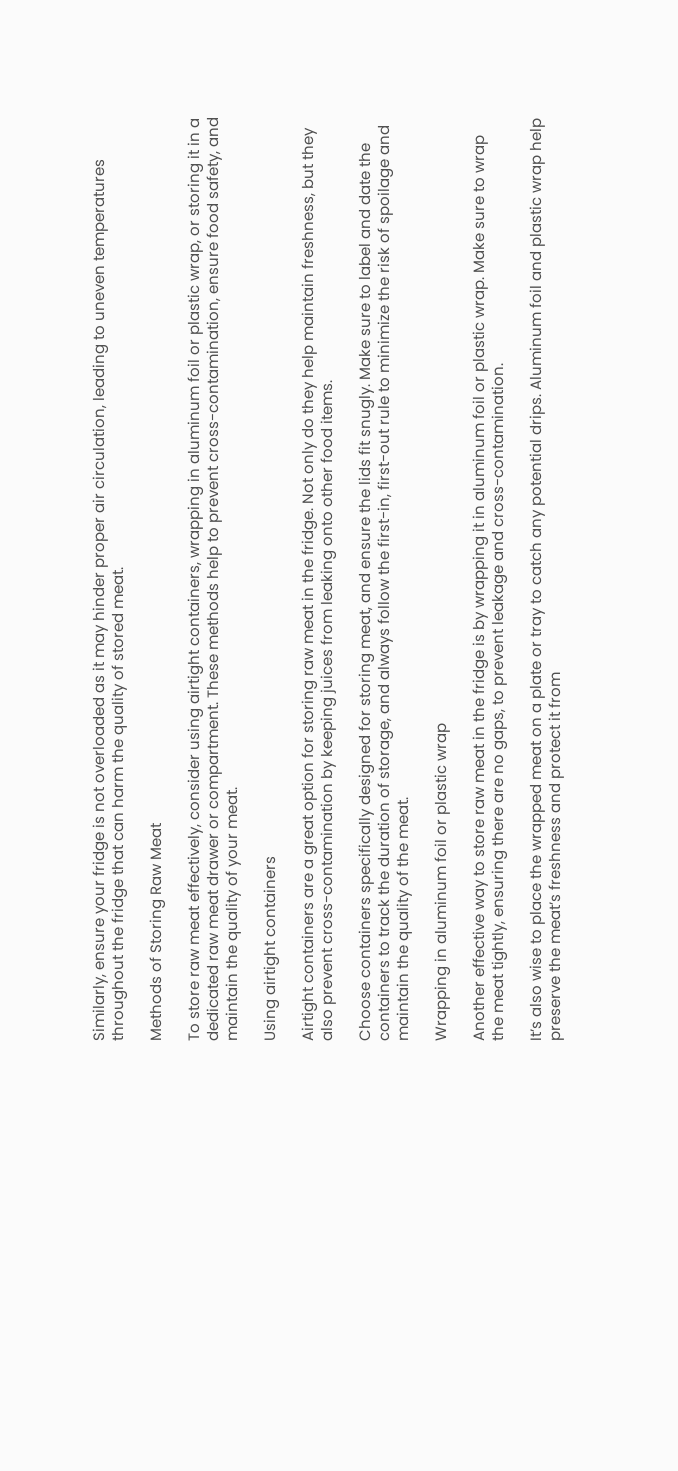Similarly, ensure your fridge is not overloaded as it may hinder proper air circulation, leading to uneven temperatures throughout the fridge that can harm the quality of stored meat.

Methods of Storing Raw Meat

To store raw meat effectively, consider using airtight containers, wrapping in aluminum foil or plastic wrap, or storing it in a dedicated raw meat drawer or compartment. These methods help to prevent cross-contamination, ensure food safety, and maintain the quality of your meat.

Using airtight containers

Airtight containers are a great option for storing raw meat in the fridge. Not only do they help maintain freshness, but they also prevent cross-contamination by keeping juices from leaking onto other food items.

Choose containers specifically designed for storing meat, and ensure the lids fit snugly. Make sure to label and date the containers to track the duration of storage, and always follow the first-in, first-out rule to minimize the risk of spoilage and maintain the quality of the meat.

Wrapping in aluminum foil or plastic wrap

Another effective way to store raw meat in the fridge is by wrapping it in aluminum foil or plastic wrap. Make sure to wrap the meat tightly, ensuring there are no gaps, to prevent leakage and cross-contamination.

It’s also wise to place the wrapped meat on a plate or tray to catch any potential drips. Aluminum foil and plastic wrap help preserve the meat’s freshness and protect it from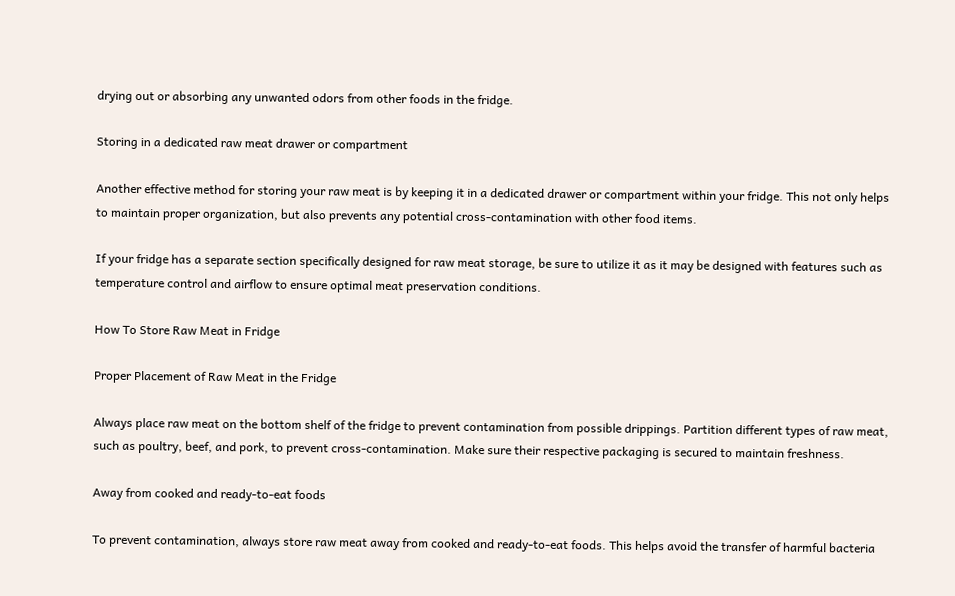drying out or absorbing any unwanted odors from other foods in the fridge.

Storing in a dedicated raw meat drawer or compartment

Another effective method for storing your raw meat is by keeping it in a dedicated drawer or compartment within your fridge. This not only helps to maintain proper organization, but also prevents any potential cross-contamination with other food items.

If your fridge has a separate section specifically designed for raw meat storage, be sure to utilize it as it may be designed with features such as temperature control and airflow to ensure optimal meat preservation conditions.

How To Store Raw Meat in Fridge

Proper Placement of Raw Meat in the Fridge

Always place raw meat on the bottom shelf of the fridge to prevent contamination from possible drippings. Partition different types of raw meat, such as poultry, beef, and pork, to prevent cross-contamination. Make sure their respective packaging is secured to maintain freshness.

Away from cooked and ready-to-eat foods

To prevent contamination, always store raw meat away from cooked and ready-to-eat foods. This helps avoid the transfer of harmful bacteria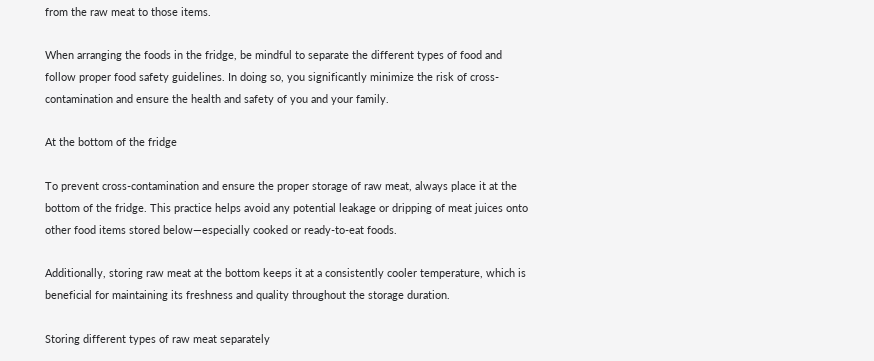from the raw meat to those items.

When arranging the foods in the fridge, be mindful to separate the different types of food and follow proper food safety guidelines. In doing so, you significantly minimize the risk of cross-contamination and ensure the health and safety of you and your family.

At the bottom of the fridge

To prevent cross-contamination and ensure the proper storage of raw meat, always place it at the bottom of the fridge. This practice helps avoid any potential leakage or dripping of meat juices onto other food items stored below—especially cooked or ready-to-eat foods.

Additionally, storing raw meat at the bottom keeps it at a consistently cooler temperature, which is beneficial for maintaining its freshness and quality throughout the storage duration.

Storing different types of raw meat separately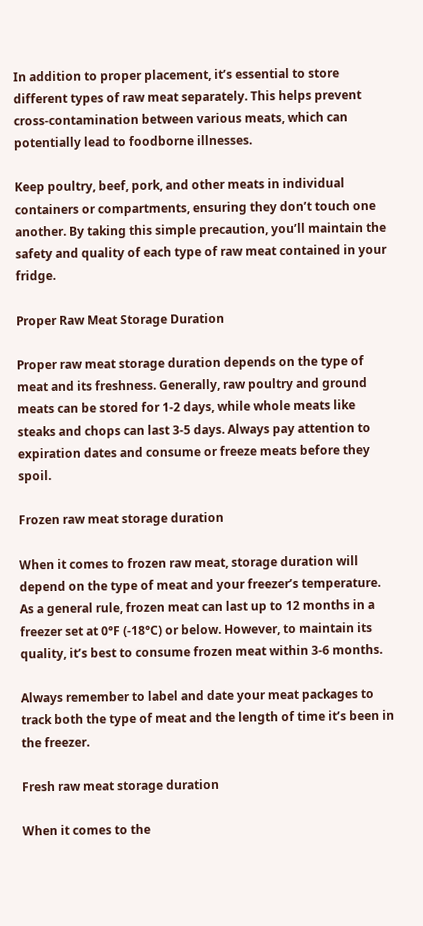In addition to proper placement, it’s essential to store different types of raw meat separately. This helps prevent cross-contamination between various meats, which can potentially lead to foodborne illnesses.

Keep poultry, beef, pork, and other meats in individual containers or compartments, ensuring they don’t touch one another. By taking this simple precaution, you’ll maintain the safety and quality of each type of raw meat contained in your fridge.

Proper Raw Meat Storage Duration

Proper raw meat storage duration depends on the type of meat and its freshness. Generally, raw poultry and ground meats can be stored for 1-2 days, while whole meats like steaks and chops can last 3-5 days. Always pay attention to expiration dates and consume or freeze meats before they spoil.

Frozen raw meat storage duration

When it comes to frozen raw meat, storage duration will depend on the type of meat and your freezer’s temperature. As a general rule, frozen meat can last up to 12 months in a freezer set at 0°F (-18°C) or below. However, to maintain its quality, it’s best to consume frozen meat within 3-6 months.

Always remember to label and date your meat packages to track both the type of meat and the length of time it’s been in the freezer.

Fresh raw meat storage duration

When it comes to the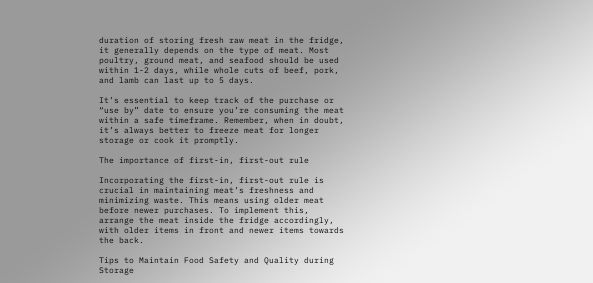duration of storing fresh raw meat in the fridge, it generally depends on the type of meat. Most poultry, ground meat, and seafood should be used within 1-2 days, while whole cuts of beef, pork, and lamb can last up to 5 days.

It’s essential to keep track of the purchase or “use by” date to ensure you’re consuming the meat within a safe timeframe. Remember, when in doubt, it’s always better to freeze meat for longer storage or cook it promptly.

The importance of first-in, first-out rule

Incorporating the first-in, first-out rule is crucial in maintaining meat’s freshness and minimizing waste. This means using older meat before newer purchases. To implement this, arrange the meat inside the fridge accordingly, with older items in front and newer items towards the back.

Tips to Maintain Food Safety and Quality during Storage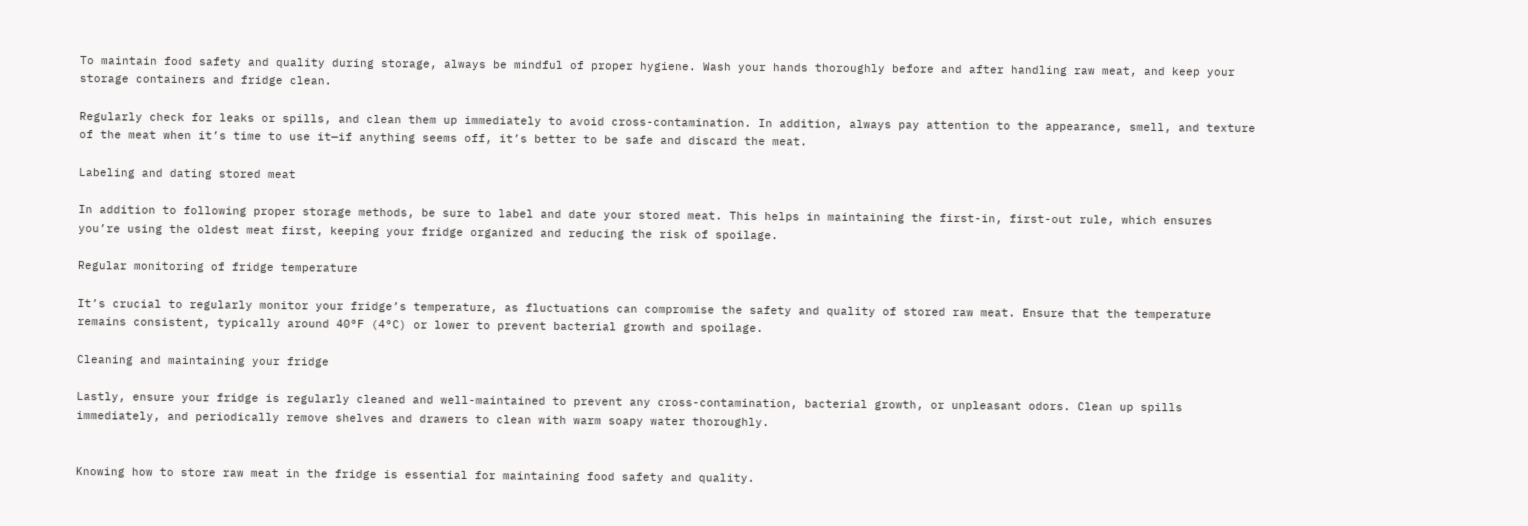To maintain food safety and quality during storage, always be mindful of proper hygiene. Wash your hands thoroughly before and after handling raw meat, and keep your storage containers and fridge clean.

Regularly check for leaks or spills, and clean them up immediately to avoid cross-contamination. In addition, always pay attention to the appearance, smell, and texture of the meat when it’s time to use it—if anything seems off, it’s better to be safe and discard the meat.

Labeling and dating stored meat

In addition to following proper storage methods, be sure to label and date your stored meat. This helps in maintaining the first-in, first-out rule, which ensures you’re using the oldest meat first, keeping your fridge organized and reducing the risk of spoilage.

Regular monitoring of fridge temperature

It’s crucial to regularly monitor your fridge’s temperature, as fluctuations can compromise the safety and quality of stored raw meat. Ensure that the temperature remains consistent, typically around 40°F (4°C) or lower to prevent bacterial growth and spoilage.

Cleaning and maintaining your fridge

Lastly, ensure your fridge is regularly cleaned and well-maintained to prevent any cross-contamination, bacterial growth, or unpleasant odors. Clean up spills immediately, and periodically remove shelves and drawers to clean with warm soapy water thoroughly.


Knowing how to store raw meat in the fridge is essential for maintaining food safety and quality.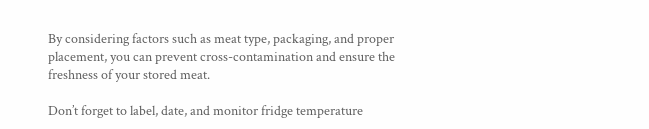By considering factors such as meat type, packaging, and proper placement, you can prevent cross-contamination and ensure the freshness of your stored meat.

Don’t forget to label, date, and monitor fridge temperature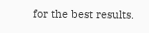for the best results.